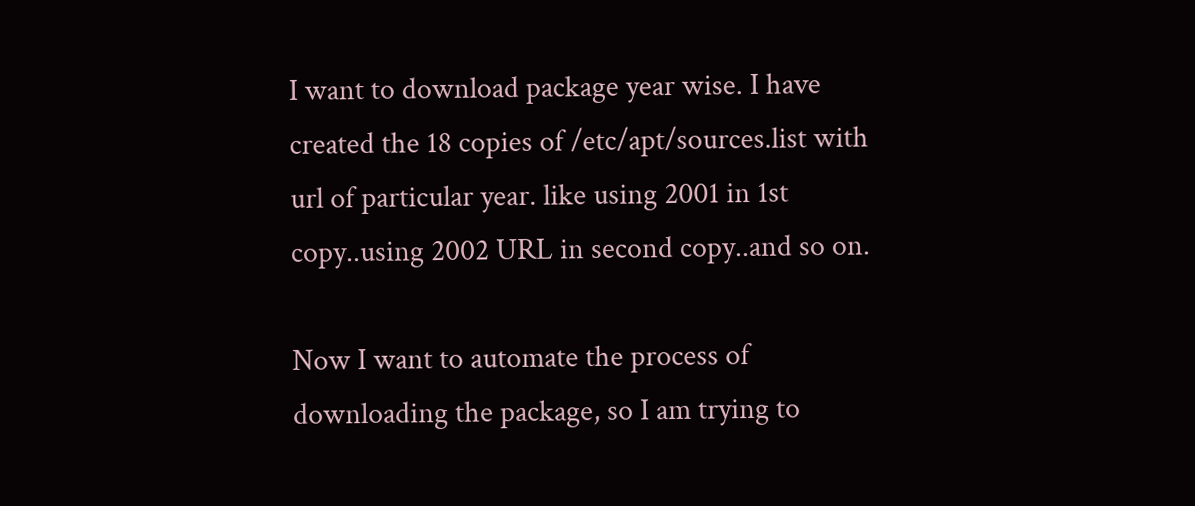I want to download package year wise. I have created the 18 copies of /etc/apt/sources.list with url of particular year. like using 2001 in 1st copy..using 2002 URL in second copy..and so on.

Now I want to automate the process of downloading the package, so I am trying to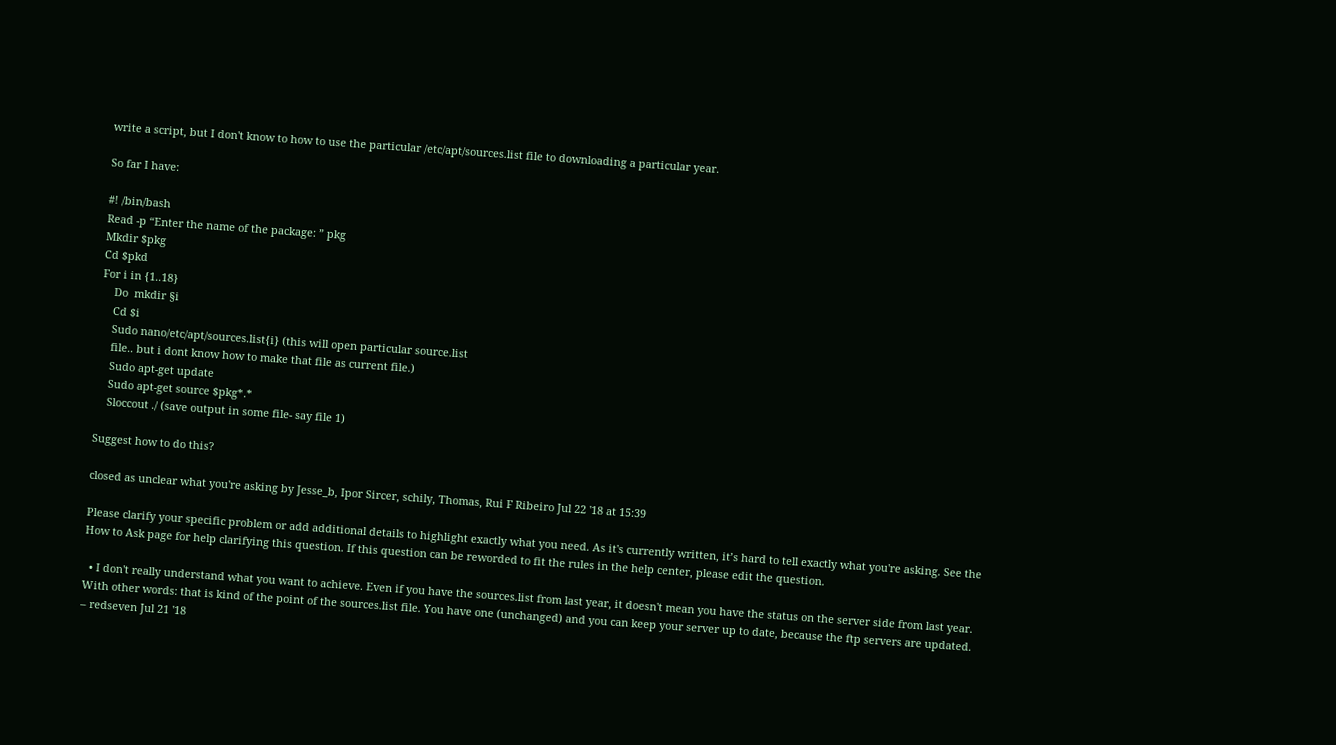write a script, but I don't know to how to use the particular /etc/apt/sources.list file to downloading a particular year.

So far I have:

#! /bin/bash
Read -p “Enter the name of the package: ” pkg
Mkdir $pkg
Cd $pkd
For i in {1..18}
    Do  mkdir §i
    Cd $i
    Sudo nano/etc/apt/sources.list{i} (this will open particular source.list
    file.. but i dont know how to make that file as current file.)
    Sudo apt-get update
    Sudo apt-get source $pkg*.*
    Sloccout ./ (save output in some file- say file 1)

Suggest how to do this?

closed as unclear what you're asking by Jesse_b, Ipor Sircer, schily, Thomas, Rui F Ribeiro Jul 22 '18 at 15:39

Please clarify your specific problem or add additional details to highlight exactly what you need. As it's currently written, it’s hard to tell exactly what you're asking. See the How to Ask page for help clarifying this question. If this question can be reworded to fit the rules in the help center, please edit the question.

  • I don't really understand what you want to achieve. Even if you have the sources.list from last year, it doesn't mean you have the status on the server side from last year. With other words: that is kind of the point of the sources.list file. You have one (unchanged) and you can keep your server up to date, because the ftp servers are updated. – redseven Jul 21 '18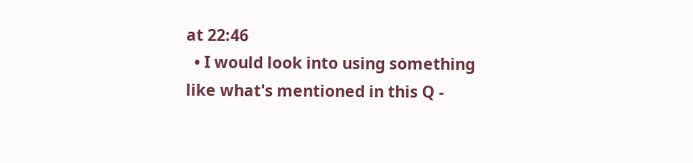at 22:46
  • I would look into using something like what's mentioned in this Q -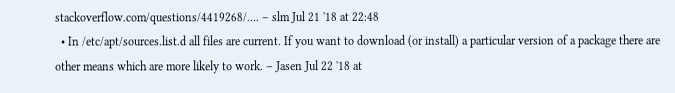stackoverflow.com/questions/4419268/…. – slm Jul 21 '18 at 22:48
  • In /etc/apt/sources.list.d all files are current. If you want to download (or install) a particular version of a package there are other means which are more likely to work. – Jasen Jul 22 '18 at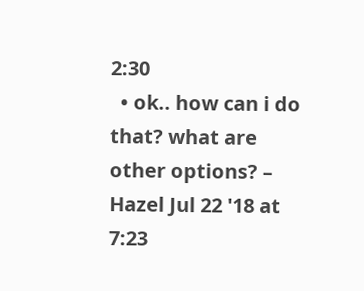2:30
  • ok.. how can i do that? what are other options? – Hazel Jul 22 '18 at 7:23